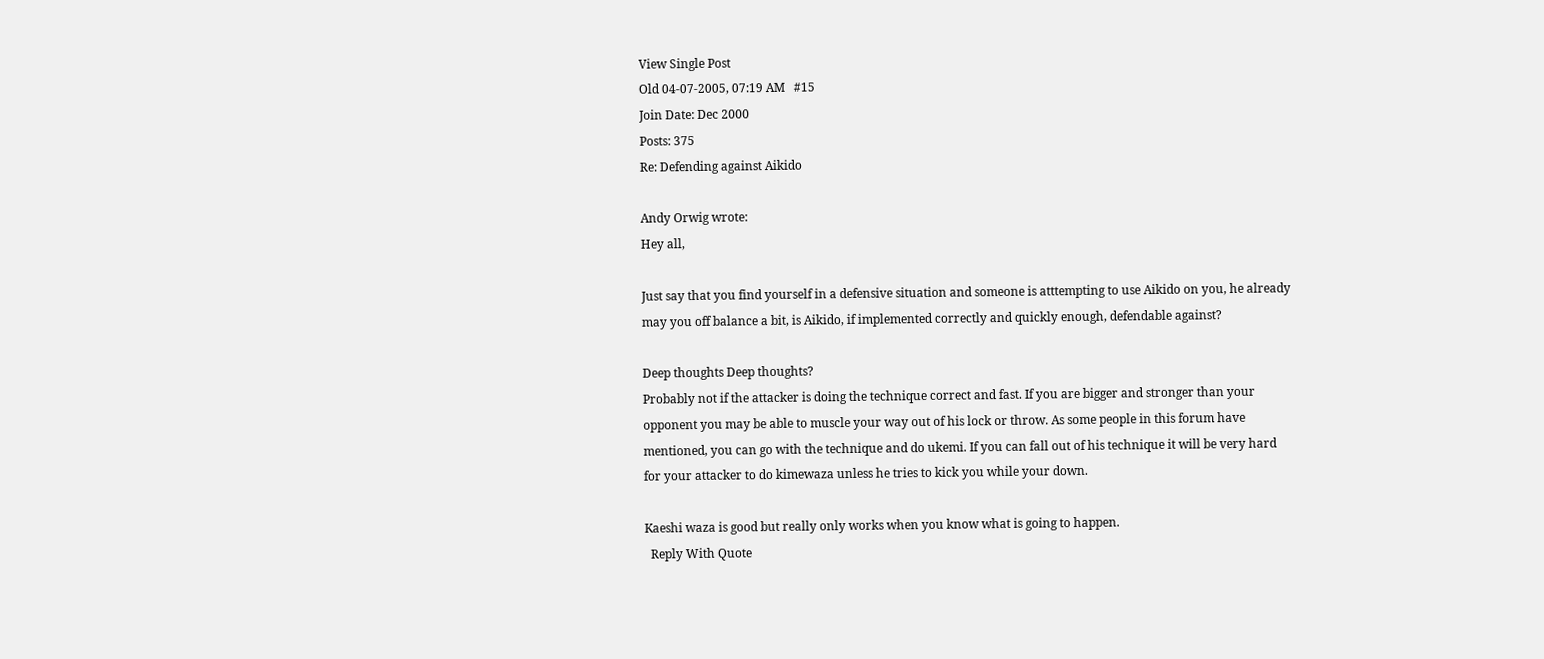View Single Post
Old 04-07-2005, 07:19 AM   #15
Join Date: Dec 2000
Posts: 375
Re: Defending against Aikido

Andy Orwig wrote:
Hey all,

Just say that you find yourself in a defensive situation and someone is atttempting to use Aikido on you, he already may you off balance a bit, is Aikido, if implemented correctly and quickly enough, defendable against?

Deep thoughts Deep thoughts?
Probably not if the attacker is doing the technique correct and fast. If you are bigger and stronger than your opponent you may be able to muscle your way out of his lock or throw. As some people in this forum have mentioned, you can go with the technique and do ukemi. If you can fall out of his technique it will be very hard for your attacker to do kimewaza unless he tries to kick you while your down.

Kaeshi waza is good but really only works when you know what is going to happen.
  Reply With Quote